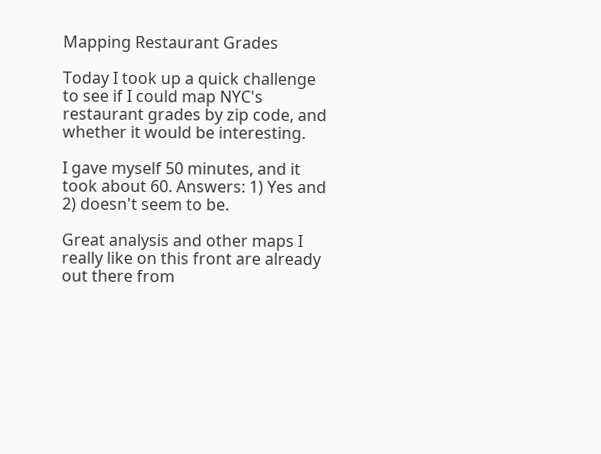Mapping Restaurant Grades

Today I took up a quick challenge to see if I could map NYC's restaurant grades by zip code, and whether it would be interesting.

I gave myself 50 minutes, and it took about 60. Answers: 1) Yes and 2) doesn't seem to be.

Great analysis and other maps I really like on this front are already out there from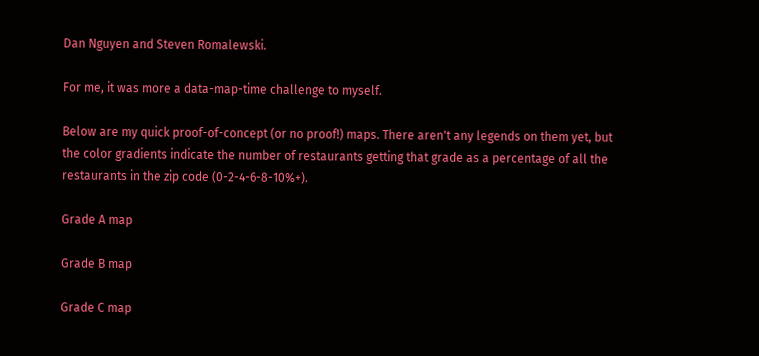Dan Nguyen and Steven Romalewski.

For me, it was more a data-map-time challenge to myself.

Below are my quick proof-of-concept (or no proof!) maps. There aren't any legends on them yet, but the color gradients indicate the number of restaurants getting that grade as a percentage of all the restaurants in the zip code (0-2-4-6-8-10%+).

Grade A map

Grade B map

Grade C map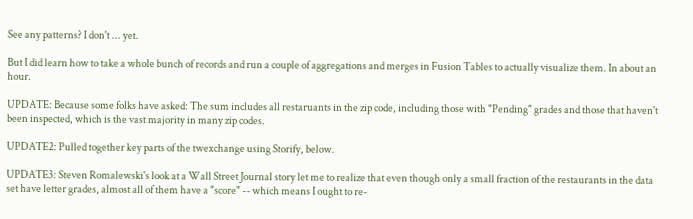See any patterns? I don't ... yet.

But I did learn how to take a whole bunch of records and run a couple of aggregations and merges in Fusion Tables to actually visualize them. In about an hour.

UPDATE: Because some folks have asked: The sum includes all restaruants in the zip code, including those with "Pending" grades and those that haven't been inspected, which is the vast majority in many zip codes.

UPDATE2: Pulled together key parts of the twexchange using Storify, below.

UPDATE3: Steven Romalewski's look at a Wall Street Journal story let me to realize that even though only a small fraction of the restaurants in the data set have letter grades, almost all of them have a "score" -- which means I ought to re-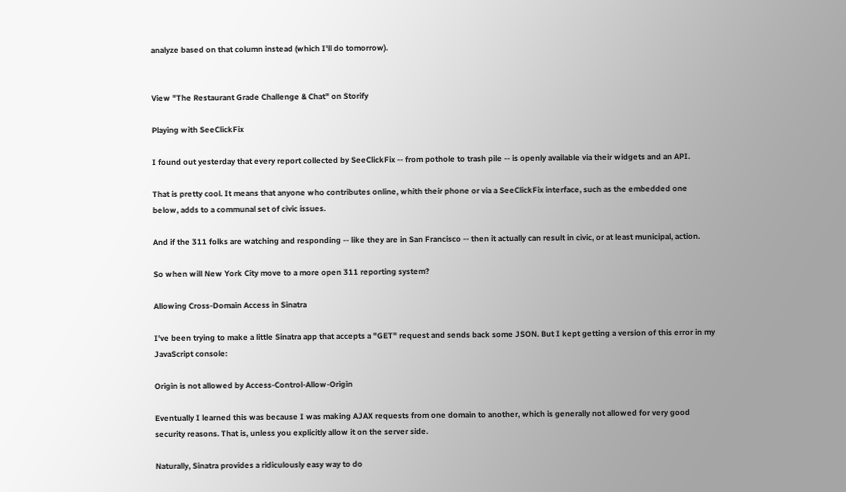analyze based on that column instead (which I'll do tomorrow).


View "The Restaurant Grade Challenge & Chat" on Storify

Playing with SeeClickFix

I found out yesterday that every report collected by SeeClickFix -- from pothole to trash pile -- is openly available via their widgets and an API.

That is pretty cool. It means that anyone who contributes online, whith their phone or via a SeeClickFix interface, such as the embedded one below, adds to a communal set of civic issues.

And if the 311 folks are watching and responding -- like they are in San Francisco -- then it actually can result in civic, or at least municipal, action.

So when will New York City move to a more open 311 reporting system?

Allowing Cross-Domain Access in Sinatra

I've been trying to make a little Sinatra app that accepts a "GET" request and sends back some JSON. But I kept getting a version of this error in my JavaScript console:

Origin is not allowed by Access-Control-Allow-Origin

Eventually I learned this was because I was making AJAX requests from one domain to another, which is generally not allowed for very good security reasons. That is, unless you explicitly allow it on the server side.

Naturally, Sinatra provides a ridiculously easy way to do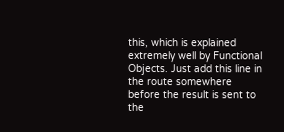this, which is explained extremely well by Functional Objects. Just add this line in the route somewhere before the result is sent to the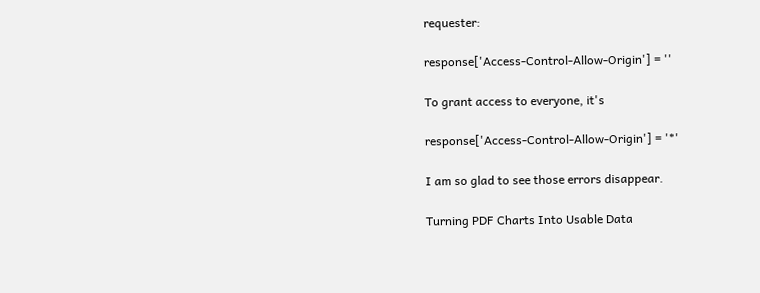requester:

response['Access-Control-Allow-Origin'] = ''

To grant access to everyone, it's

response['Access-Control-Allow-Origin'] = '*'

I am so glad to see those errors disappear.

Turning PDF Charts Into Usable Data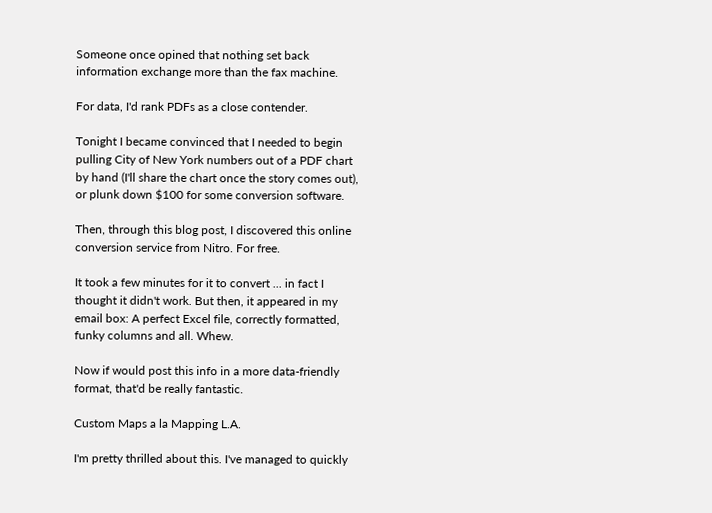Someone once opined that nothing set back information exchange more than the fax machine.

For data, I'd rank PDFs as a close contender.

Tonight I became convinced that I needed to begin pulling City of New York numbers out of a PDF chart by hand (I'll share the chart once the story comes out), or plunk down $100 for some conversion software.

Then, through this blog post, I discovered this online conversion service from Nitro. For free.

It took a few minutes for it to convert ... in fact I thought it didn't work. But then, it appeared in my email box: A perfect Excel file, correctly formatted, funky columns and all. Whew.

Now if would post this info in a more data-friendly format, that'd be really fantastic.

Custom Maps a la Mapping L.A.

I'm pretty thrilled about this. I've managed to quickly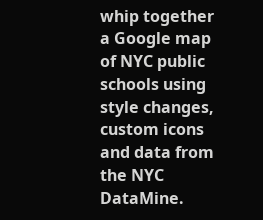whip together a Google map of NYC public schools using style changes, custom icons and data from the NYC DataMine.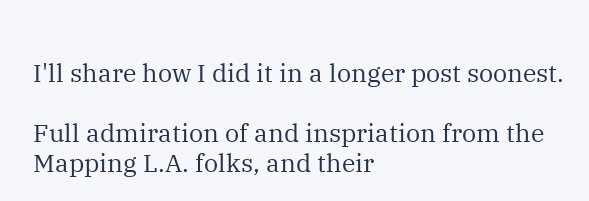I'll share how I did it in a longer post soonest.

Full admiration of and inspriation from the Mapping L.A. folks, and their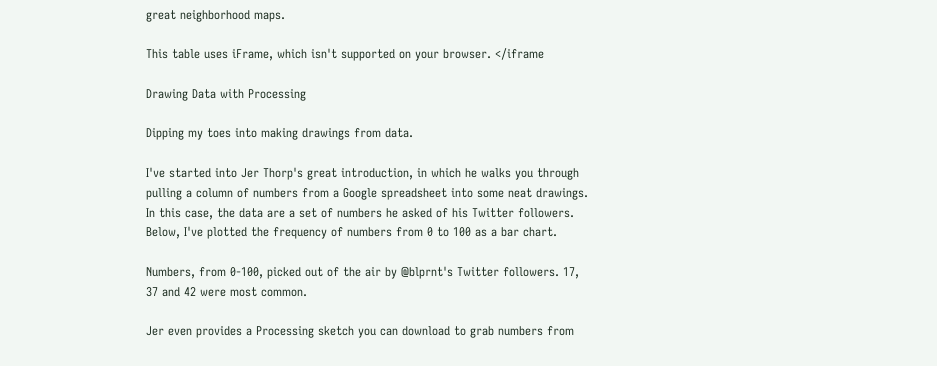great neighborhood maps.

This table uses iFrame, which isn't supported on your browser. </iframe

Drawing Data with Processing

Dipping my toes into making drawings from data.

I've started into Jer Thorp's great introduction, in which he walks you through pulling a column of numbers from a Google spreadsheet into some neat drawings. In this case, the data are a set of numbers he asked of his Twitter followers. Below, I've plotted the frequency of numbers from 0 to 100 as a bar chart.

Numbers, from 0-100, picked out of the air by @blprnt's Twitter followers. 17, 37 and 42 were most common.

Jer even provides a Processing sketch you can download to grab numbers from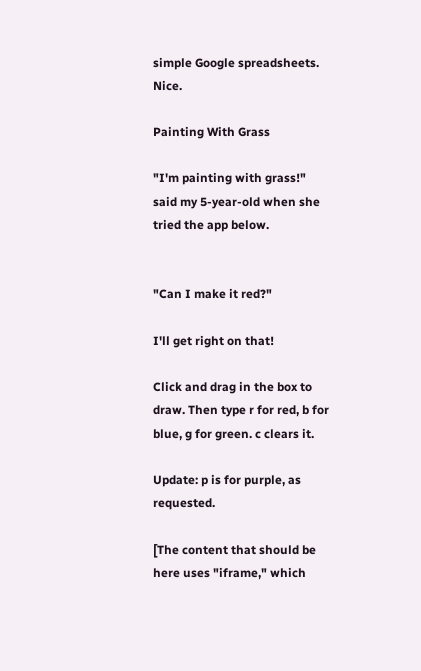simple Google spreadsheets. Nice.

Painting With Grass

"I'm painting with grass!" said my 5-year-old when she tried the app below.


"Can I make it red?"

I'll get right on that!

Click and drag in the box to draw. Then type r for red, b for blue, g for green. c clears it.

Update: p is for purple, as requested.

[The content that should be here uses "iframe," which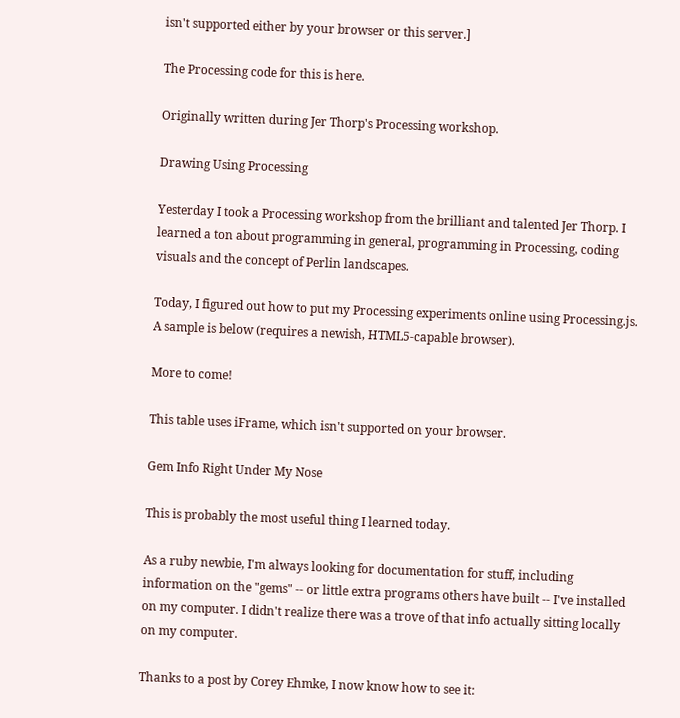isn't supported either by your browser or this server.]

The Processing code for this is here.

Originally written during Jer Thorp's Processing workshop.

Drawing Using Processing

Yesterday I took a Processing workshop from the brilliant and talented Jer Thorp. I learned a ton about programming in general, programming in Processing, coding visuals and the concept of Perlin landscapes.

Today, I figured out how to put my Processing experiments online using Processing.js. A sample is below (requires a newish, HTML5-capable browser).

More to come!

This table uses iFrame, which isn't supported on your browser.

Gem Info Right Under My Nose

This is probably the most useful thing I learned today.

As a ruby newbie, I'm always looking for documentation for stuff, including information on the "gems" -- or little extra programs others have built -- I've installed on my computer. I didn't realize there was a trove of that info actually sitting locally on my computer.

Thanks to a post by Corey Ehmke, I now know how to see it: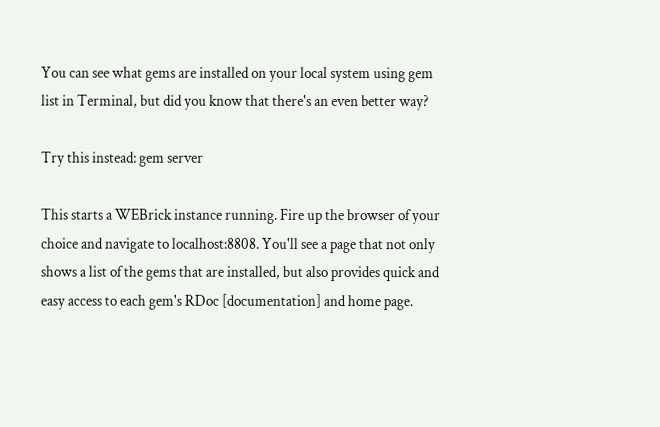You can see what gems are installed on your local system using gem list in Terminal, but did you know that there's an even better way?

Try this instead: gem server

This starts a WEBrick instance running. Fire up the browser of your choice and navigate to localhost:8808. You'll see a page that not only shows a list of the gems that are installed, but also provides quick and easy access to each gem's RDoc [documentation] and home page.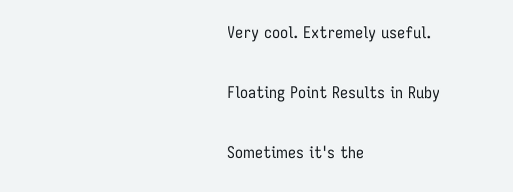Very cool. Extremely useful.

Floating Point Results in Ruby

Sometimes it's the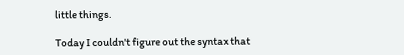little things.

Today I couldn't figure out the syntax that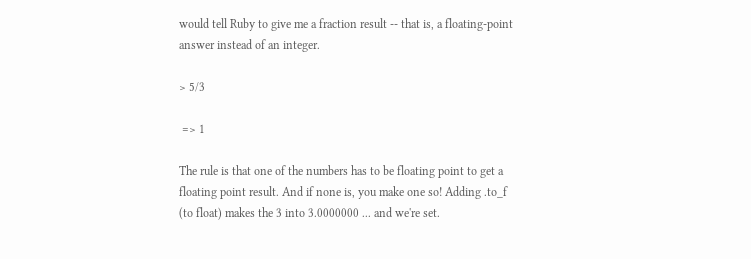would tell Ruby to give me a fraction result -- that is, a floating-point answer instead of an integer.

> 5/3

 => 1

The rule is that one of the numbers has to be floating point to get a floating point result. And if none is, you make one so! Adding .to_f (to float) makes the 3 into 3.0000000 ... and we're set.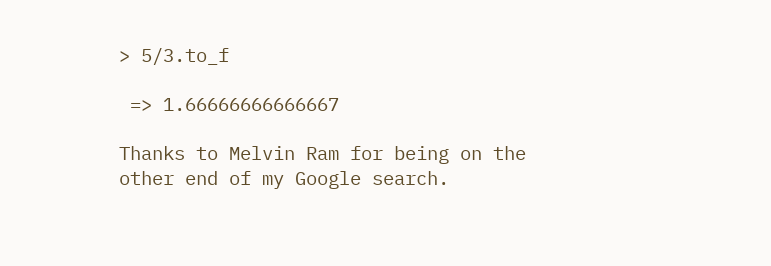> 5/3.to_f

 => 1.66666666666667

Thanks to Melvin Ram for being on the other end of my Google search.